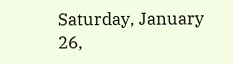Saturday, January 26,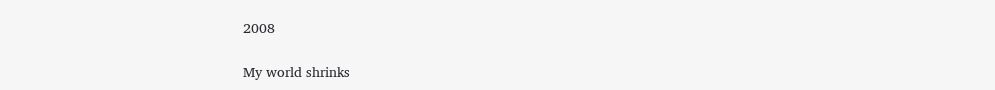2008

My world shrinks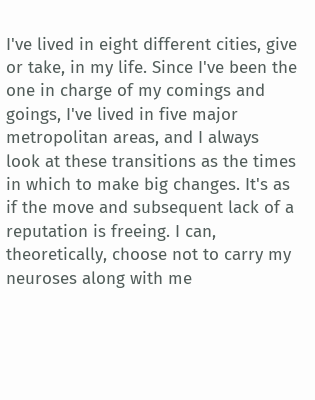I've lived in eight different cities, give or take, in my life. Since I've been the one in charge of my comings and goings, I've lived in five major metropolitan areas, and I always look at these transitions as the times in which to make big changes. It's as if the move and subsequent lack of a reputation is freeing. I can, theoretically, choose not to carry my neuroses along with me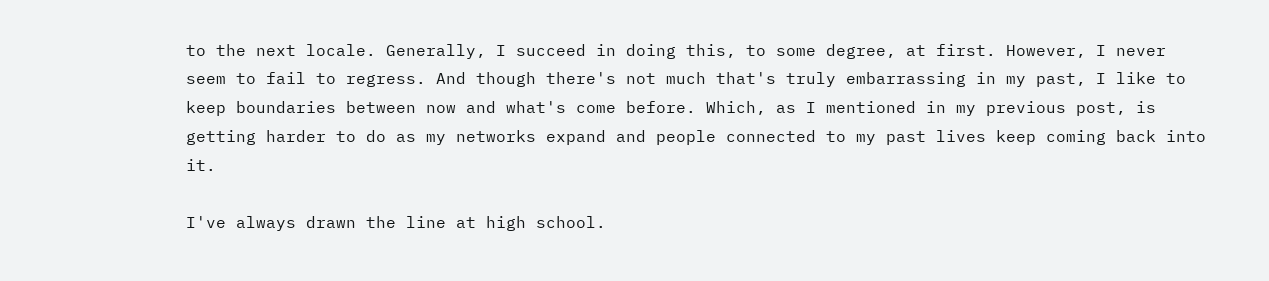to the next locale. Generally, I succeed in doing this, to some degree, at first. However, I never seem to fail to regress. And though there's not much that's truly embarrassing in my past, I like to keep boundaries between now and what's come before. Which, as I mentioned in my previous post, is getting harder to do as my networks expand and people connected to my past lives keep coming back into it.

I've always drawn the line at high school.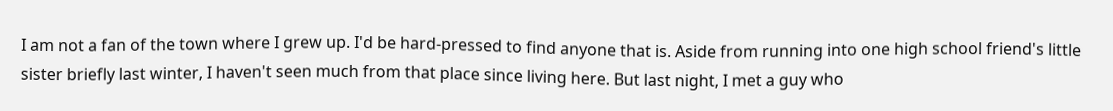I am not a fan of the town where I grew up. I'd be hard-pressed to find anyone that is. Aside from running into one high school friend's little sister briefly last winter, I haven't seen much from that place since living here. But last night, I met a guy who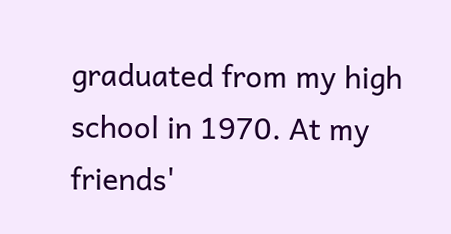graduated from my high school in 1970. At my friends'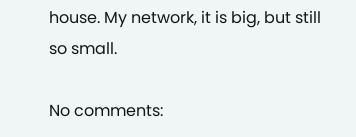house. My network, it is big, but still so small.

No comments: